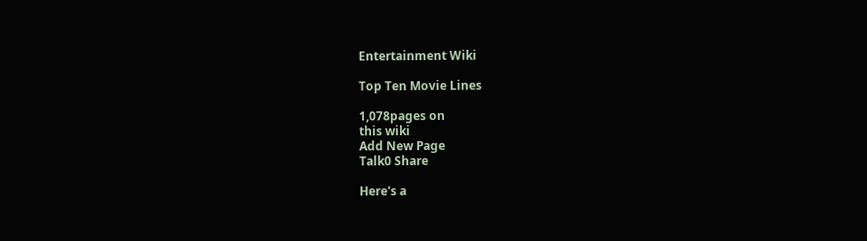Entertainment Wiki

Top Ten Movie Lines

1,078pages on
this wiki
Add New Page
Talk0 Share

Here's a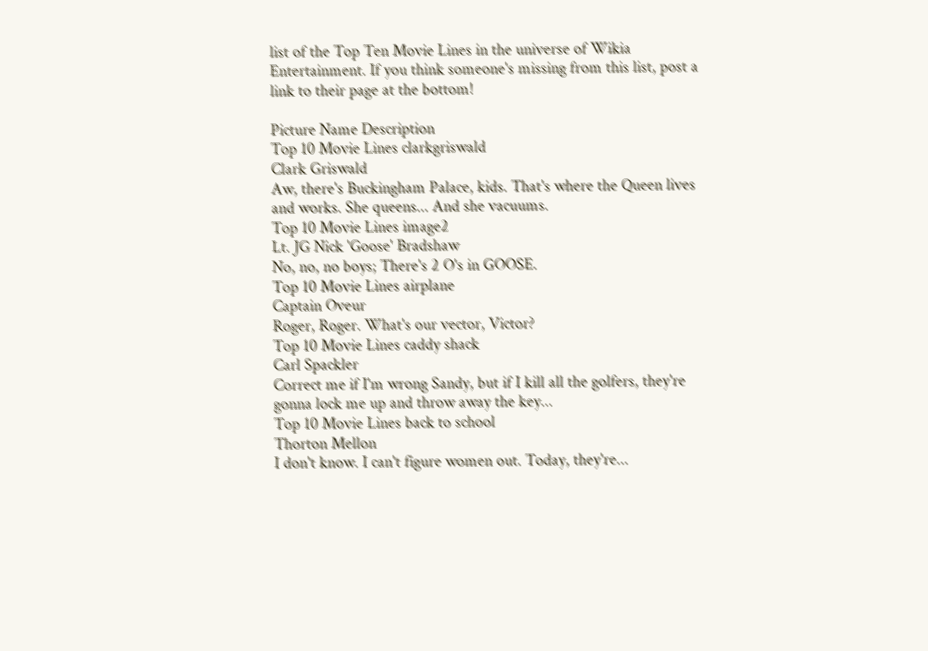list of the Top Ten Movie Lines in the universe of Wikia Entertainment. If you think someone's missing from this list, post a link to their page at the bottom!

Picture Name Description
Top 10 Movie Lines clarkgriswald
Clark Griswald
Aw, there's Buckingham Palace, kids. That's where the Queen lives and works. She queens... And she vacuums.
Top 10 Movie Lines image2
Lt. JG Nick 'Goose' Bradshaw
No, no, no boys; There's 2 O's in GOOSE.
Top 10 Movie Lines airplane
Captain Oveur
Roger, Roger. What's our vector, Victor?
Top 10 Movie Lines caddy shack
Carl Spackler
Correct me if I'm wrong Sandy, but if I kill all the golfers, they're gonna lock me up and throw away the key...
Top 10 Movie Lines back to school
Thorton Mellon
I don't know. I can't figure women out. Today, they're...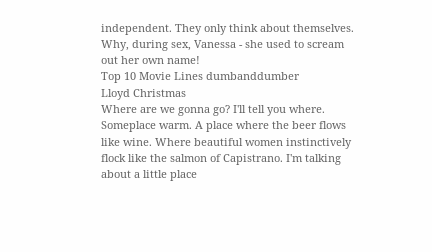independent. They only think about themselves. Why, during sex, Vanessa - she used to scream out her own name!
Top 10 Movie Lines dumbanddumber
Lloyd Christmas
Where are we gonna go? I'll tell you where. Someplace warm. A place where the beer flows like wine. Where beautiful women instinctively flock like the salmon of Capistrano. I'm talking about a little place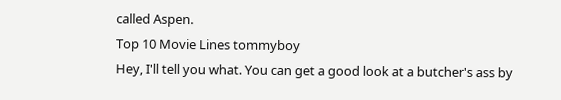called Aspen.
Top 10 Movie Lines tommyboy
Hey, I'll tell you what. You can get a good look at a butcher's ass by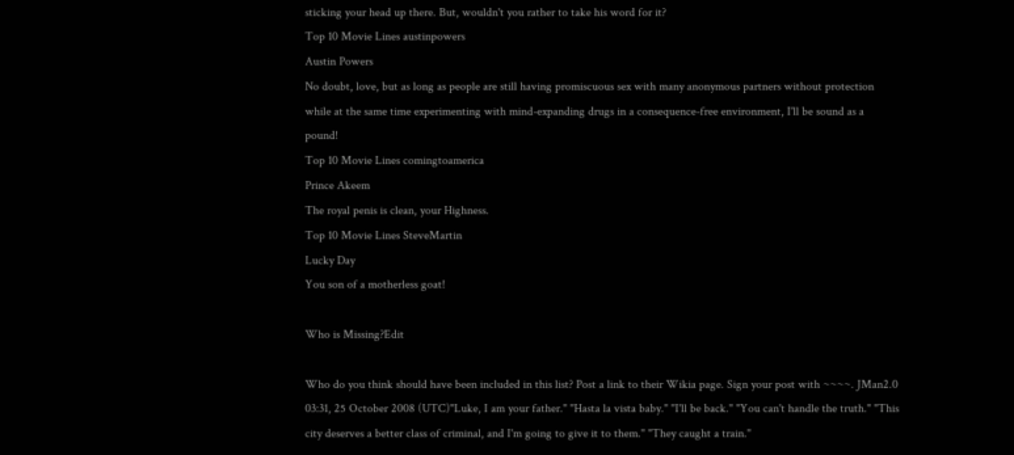sticking your head up there. But, wouldn't you rather to take his word for it?
Top 10 Movie Lines austinpowers
Austin Powers
No doubt, love, but as long as people are still having promiscuous sex with many anonymous partners without protection while at the same time experimenting with mind-expanding drugs in a consequence-free environment, I'll be sound as a pound!
Top 10 Movie Lines comingtoamerica
Prince Akeem
The royal penis is clean, your Highness.
Top 10 Movie Lines SteveMartin
Lucky Day
You son of a motherless goat!

Who is Missing?Edit

Who do you think should have been included in this list? Post a link to their Wikia page. Sign your post with ~~~~. JMan2.0 03:31, 25 October 2008 (UTC)"Luke, I am your father." "Hasta la vista baby." "I'll be back." "You can't handle the truth." "This city deserves a better class of criminal, and I'm going to give it to them." "They caught a train."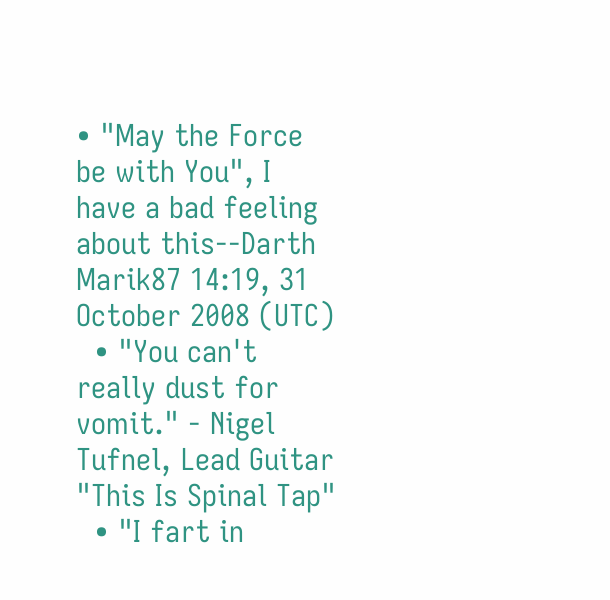• "May the Force be with You", I have a bad feeling about this--Darth Marik87 14:19, 31 October 2008 (UTC)
  • "You can't really dust for vomit." - Nigel Tufnel, Lead Guitar "This Is Spinal Tap"
  • "I fart in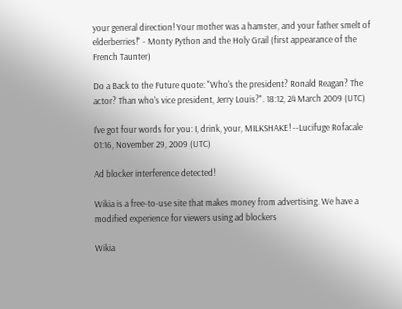your general direction! Your mother was a hamster, and your father smelt of elderberries!" - Monty Python and the Holy Grail (first appearance of the French Taunter)

Do a Back to the Future quote: "Who's the president? Ronald Reagan? The actor? Than who's vice president, Jerry Louis?". 18:12, 24 March 2009 (UTC)

I've got four words for you: I, drink, your, MILKSHAKE! --Lucifuge Rofacale 01:16, November 29, 2009 (UTC)

Ad blocker interference detected!

Wikia is a free-to-use site that makes money from advertising. We have a modified experience for viewers using ad blockers

Wikia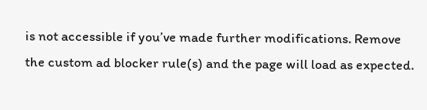is not accessible if you’ve made further modifications. Remove the custom ad blocker rule(s) and the page will load as expected.